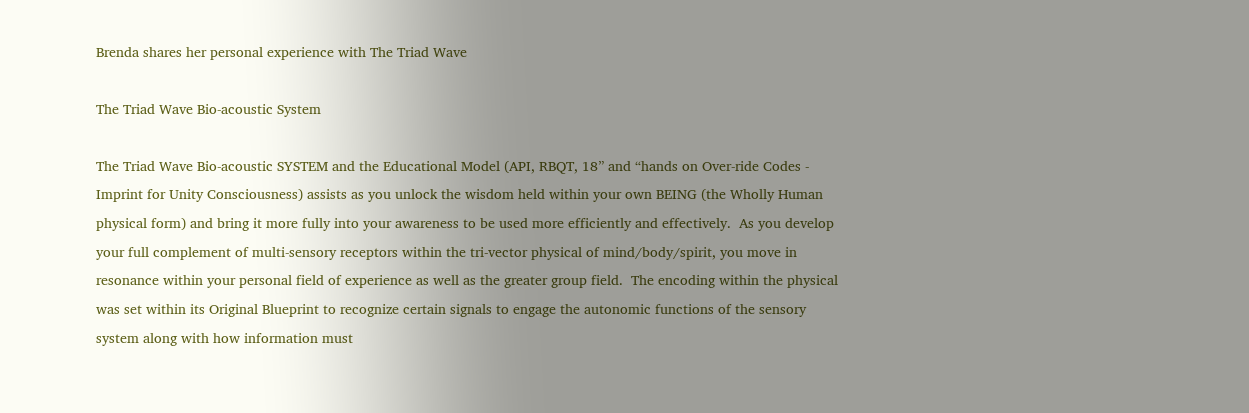Brenda shares her personal experience with The Triad Wave

The Triad Wave Bio-acoustic System

The Triad Wave Bio-acoustic SYSTEM and the Educational Model (API, RBQT, 18” and “hands on Over-ride Codes - Imprint for Unity Consciousness) assists as you unlock the wisdom held within your own BEING (the Wholly Human physical form) and bring it more fully into your awareness to be used more efficiently and effectively.  As you develop your full complement of multi-sensory receptors within the tri-vector physical of mind/body/spirit, you move in resonance within your personal field of experience as well as the greater group field.  The encoding within the physical was set within its Original Blueprint to recognize certain signals to engage the autonomic functions of the sensory system along with how information must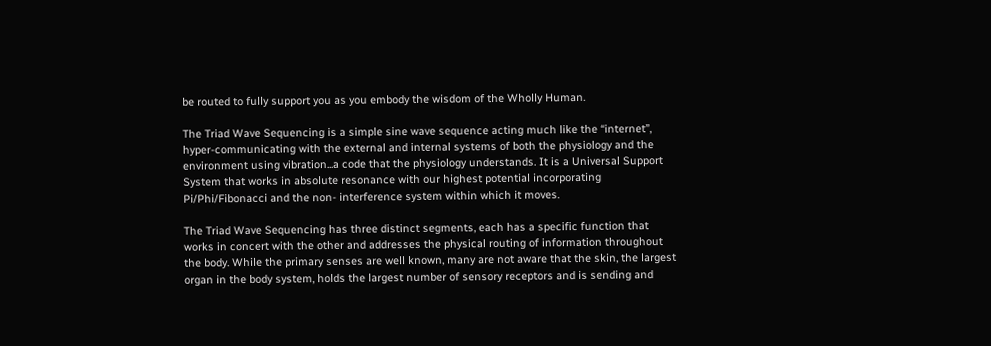be routed to fully support you as you embody the wisdom of the Wholly Human.

The Triad Wave Sequencing is a simple sine wave sequence acting much like the “internet”, hyper-communicating with the external and internal systems of both the physiology and the environment using vibration...a code that the physiology understands. It is a Universal Support System that works in absolute resonance with our highest potential incorporating Pi/Phi/Fibonacci and the non- interference system within which it moves.

The Triad Wave Sequencing has three distinct segments, each has a specific function that works in concert with the other and addresses the physical routing of information throughout the body. While the primary senses are well known, many are not aware that the skin, the largest organ in the body system, holds the largest number of sensory receptors and is sending and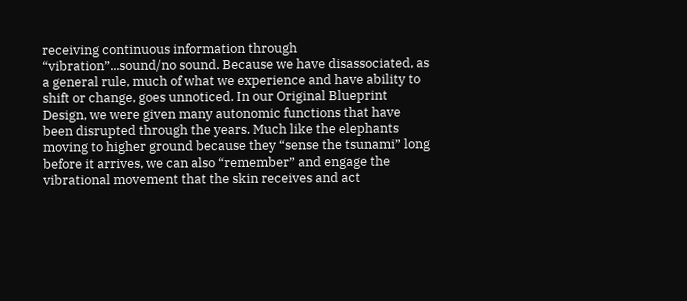receiving continuous information through “vibration”...sound/no sound. Because we have disassociated, as a general rule, much of what we experience and have ability to shift or change, goes unnoticed. In our Original Blueprint Design, we were given many autonomic functions that have been disrupted through the years. Much like the elephants moving to higher ground because they “sense the tsunami” long before it arrives, we can also “remember” and engage the vibrational movement that the skin receives and act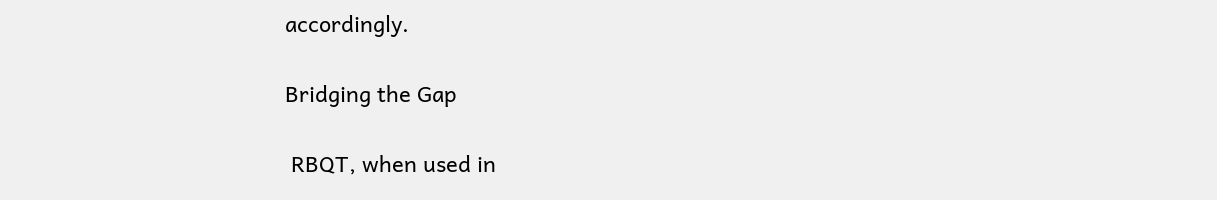accordingly.

Bridging the Gap

 RBQT, when used in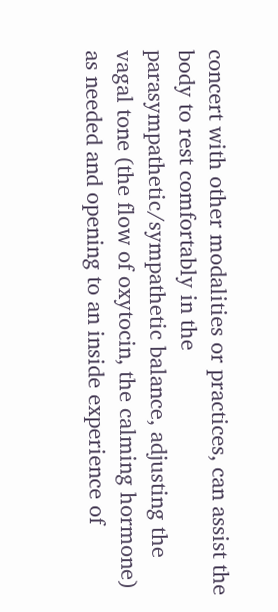concert with other modalities or practices, can assist the body to rest comfortably in the parasympathetic/sympathetic balance, adjusting the vagal tone (the flow of oxytocin, the calming hormone) as needed and opening to an inside experience of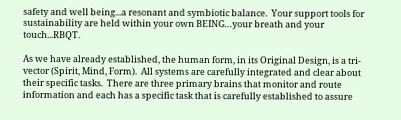safety and well being...a resonant and symbiotic balance.  Your support tools for sustainability are held within your own BEING…your breath and your touch...RBQT.

As we have already established, the human form, in its Original Design, is a tri-vector (Spirit, Mind, Form).  All systems are carefully integrated and clear about their specific tasks.  There are three primary brains that monitor and route information and each has a specific task that is carefully established to assure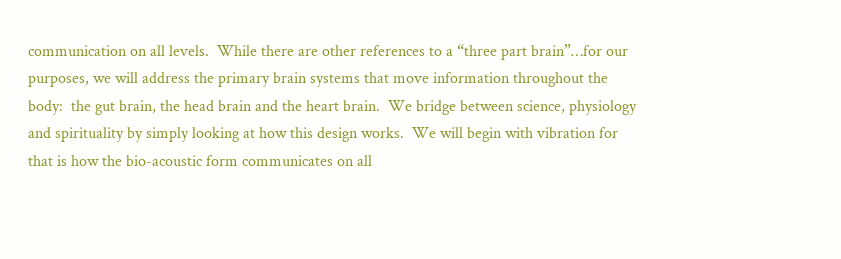communication on all levels.  While there are other references to a “three part brain”…for our purposes, we will address the primary brain systems that move information throughout the body:  the gut brain, the head brain and the heart brain.  We bridge between science, physiology and spirituality by simply looking at how this design works.  We will begin with vibration for that is how the bio-acoustic form communicates on all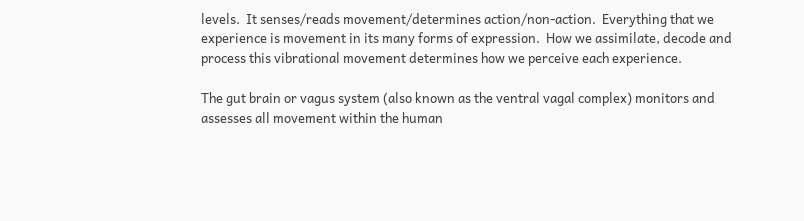levels.  It senses/reads movement/determines action/non-action.  Everything that we experience is movement in its many forms of expression.  How we assimilate, decode and process this vibrational movement determines how we perceive each experience.

The gut brain or vagus system (also known as the ventral vagal complex) monitors and assesses all movement within the human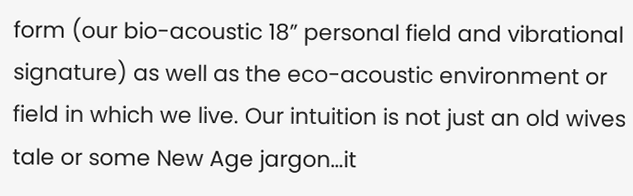form (our bio-acoustic 18” personal field and vibrational signature) as well as the eco-acoustic environment or field in which we live. Our intuition is not just an old wives tale or some New Age jargon…it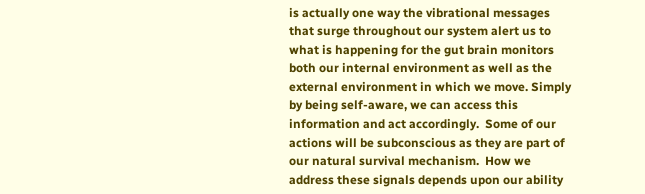is actually one way the vibrational messages that surge throughout our system alert us to what is happening for the gut brain monitors both our internal environment as well as the external environment in which we move. Simply by being self-aware, we can access this information and act accordingly.  Some of our actions will be subconscious as they are part of our natural survival mechanism.  How we address these signals depends upon our ability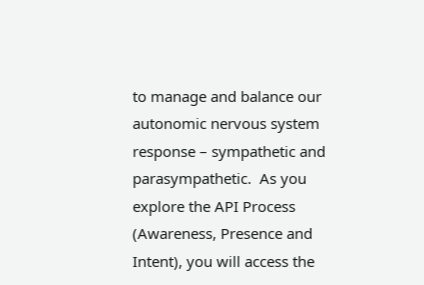to manage and balance our autonomic nervous system response – sympathetic and parasympathetic.  As you explore the API Process (Awareness, Presence and Intent), you will access the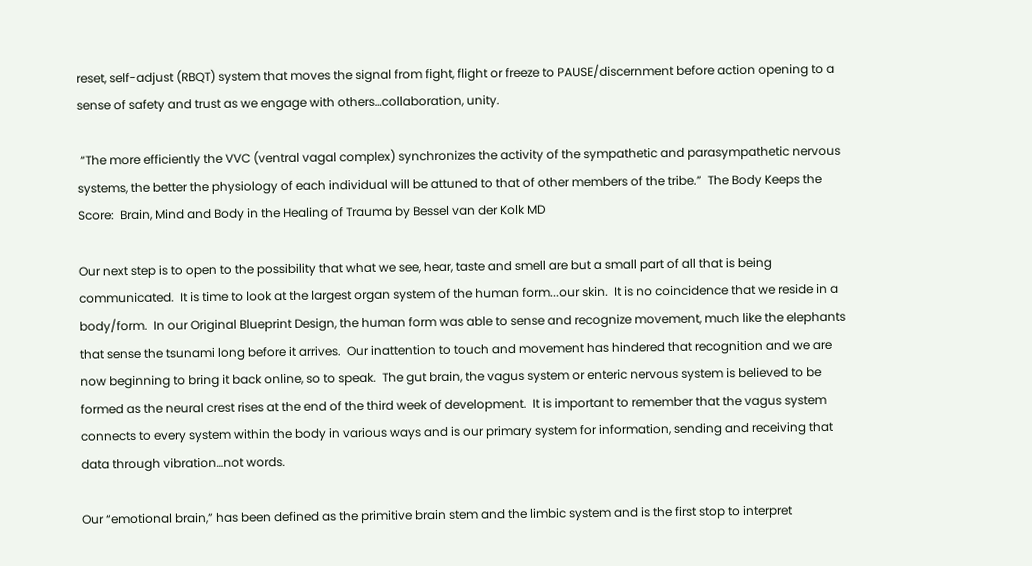reset, self-adjust (RBQT) system that moves the signal from fight, flight or freeze to PAUSE/discernment before action opening to a sense of safety and trust as we engage with others…collaboration, unity.

 “The more efficiently the VVC (ventral vagal complex) synchronizes the activity of the sympathetic and parasympathetic nervous systems, the better the physiology of each individual will be attuned to that of other members of the tribe.”  The Body Keeps the Score:  Brain, Mind and Body in the Healing of Trauma by Bessel van der Kolk MD

Our next step is to open to the possibility that what we see, hear, taste and smell are but a small part of all that is being communicated.  It is time to look at the largest organ system of the human form...our skin.  It is no coincidence that we reside in a body/form.  In our Original Blueprint Design, the human form was able to sense and recognize movement, much like the elephants that sense the tsunami long before it arrives.  Our inattention to touch and movement has hindered that recognition and we are now beginning to bring it back online, so to speak.  The gut brain, the vagus system or enteric nervous system is believed to be formed as the neural crest rises at the end of the third week of development.  It is important to remember that the vagus system connects to every system within the body in various ways and is our primary system for information, sending and receiving that data through vibration…not words.

Our “emotional brain,” has been defined as the primitive brain stem and the limbic system and is the first stop to interpret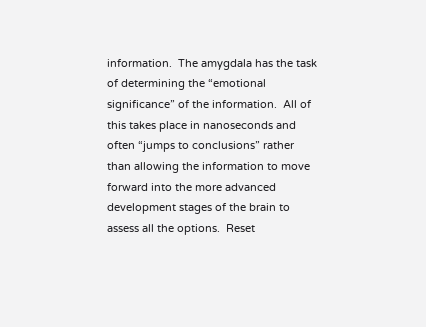information.  The amygdala has the task of determining the “emotional significance” of the information.  All of this takes place in nanoseconds and often “jumps to conclusions” rather than allowing the information to move forward into the more advanced development stages of the brain to assess all the options.  Reset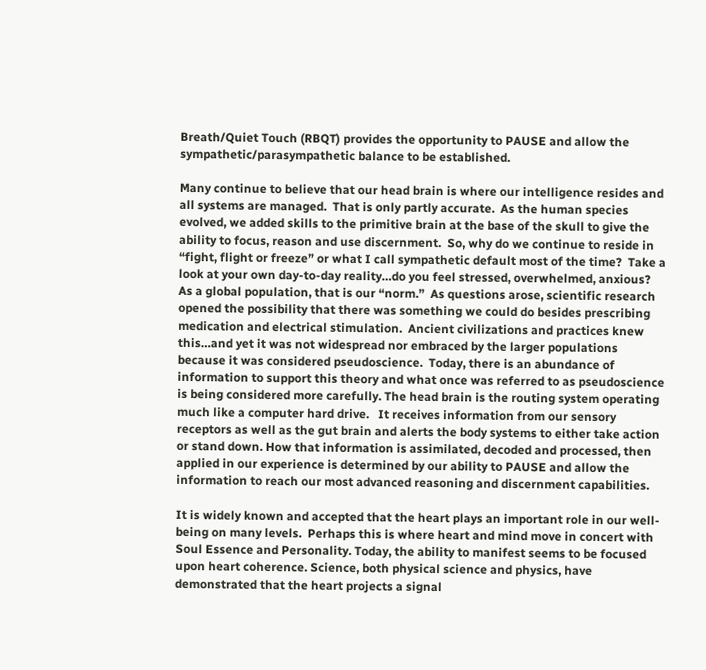Breath/Quiet Touch (RBQT) provides the opportunity to PAUSE and allow the sympathetic/parasympathetic balance to be established.

Many continue to believe that our head brain is where our intelligence resides and all systems are managed.  That is only partly accurate.  As the human species evolved, we added skills to the primitive brain at the base of the skull to give the ability to focus, reason and use discernment.  So, why do we continue to reside in “fight, flight or freeze” or what I call sympathetic default most of the time?  Take a look at your own day-to-day reality…do you feel stressed, overwhelmed, anxious?  As a global population, that is our “norm.”  As questions arose, scientific research opened the possibility that there was something we could do besides prescribing medication and electrical stimulation.  Ancient civilizations and practices knew this…and yet it was not widespread nor embraced by the larger populations because it was considered pseudoscience.  Today, there is an abundance of information to support this theory and what once was referred to as pseudoscience is being considered more carefully. The head brain is the routing system operating much like a computer hard drive.   It receives information from our sensory receptors as well as the gut brain and alerts the body systems to either take action or stand down. How that information is assimilated, decoded and processed, then applied in our experience is determined by our ability to PAUSE and allow the information to reach our most advanced reasoning and discernment capabilities.

It is widely known and accepted that the heart plays an important role in our well-being on many levels.  Perhaps this is where heart and mind move in concert with Soul Essence and Personality. Today, the ability to manifest seems to be focused upon heart coherence. Science, both physical science and physics, have demonstrated that the heart projects a signal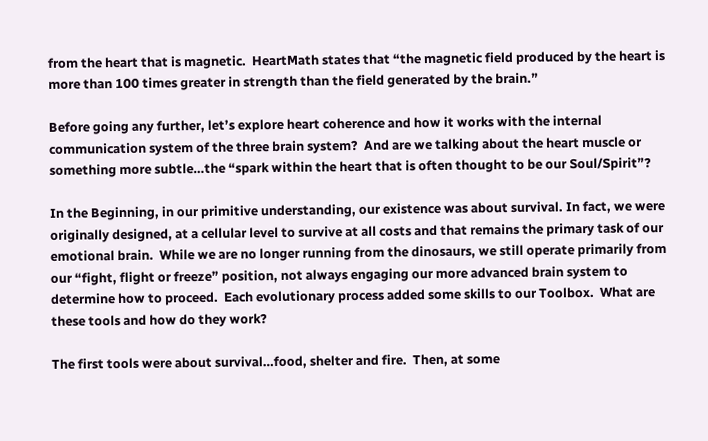from the heart that is magnetic.  HeartMath states that “the magnetic field produced by the heart is more than 100 times greater in strength than the field generated by the brain.”

Before going any further, let’s explore heart coherence and how it works with the internal communication system of the three brain system?  And are we talking about the heart muscle or something more subtle…the “spark within the heart that is often thought to be our Soul/Spirit”?

In the Beginning, in our primitive understanding, our existence was about survival. In fact, we were originally designed, at a cellular level to survive at all costs and that remains the primary task of our emotional brain.  While we are no longer running from the dinosaurs, we still operate primarily from our “fight, flight or freeze” position, not always engaging our more advanced brain system to determine how to proceed.  Each evolutionary process added some skills to our Toolbox.  What are these tools and how do they work?

The first tools were about survival…food, shelter and fire.  Then, at some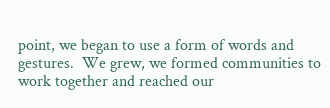point, we began to use a form of words and gestures.  We grew, we formed communities to work together and reached our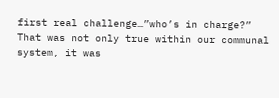first real challenge…”who’s in charge?”  That was not only true within our communal system, it was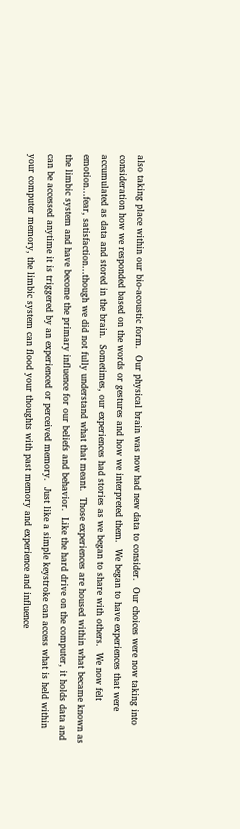also taking place within our bio-acoustic form.  Our physical brain was now had new data to consider.  Our choices were now taking into consideration how we responded based on the words or gestures and how we interpreted them.  We began to have experiences that were accumulated as data and stored in the brain.  Sometimes, our experiences had stories as we began to share with others.  We now felt emotion…fear, satisfaction…though we did not fully understand what that meant.  Those experiences are housed within what became known as the limbic system and have become the primary influence for our beliefs and behavior.  Like the hard drive on the computer, it holds data and can be accessed anytime it is triggered by an experienced or perceived memory.  Just like a simple keystroke can access what is held within your computer memory, the limbic system can flood your thoughts with past memory and experience and influence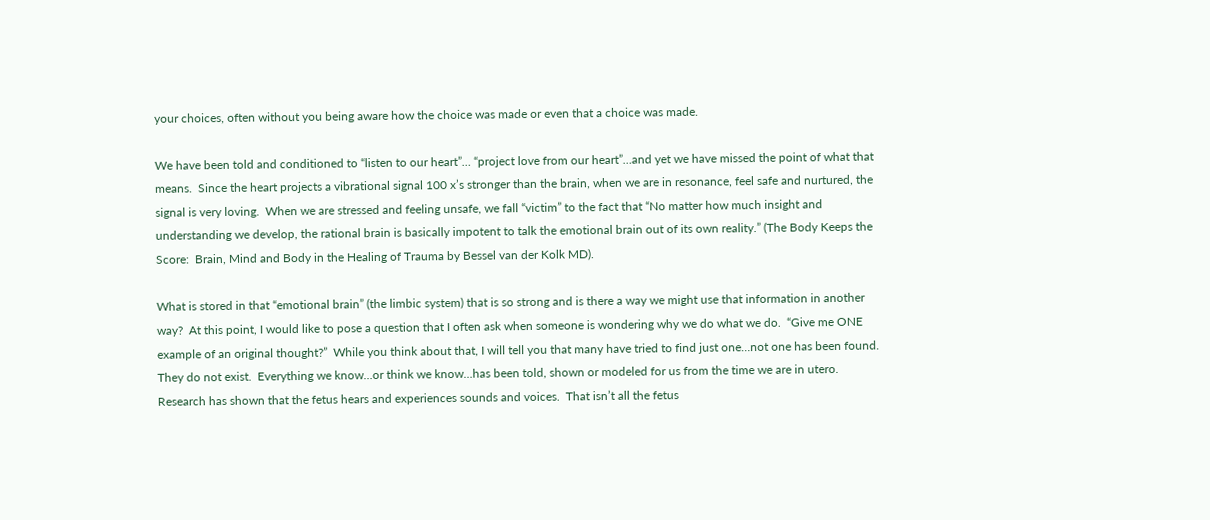your choices, often without you being aware how the choice was made or even that a choice was made.

We have been told and conditioned to “listen to our heart”… “project love from our heart”…and yet we have missed the point of what that means.  Since the heart projects a vibrational signal 100 x’s stronger than the brain, when we are in resonance, feel safe and nurtured, the signal is very loving.  When we are stressed and feeling unsafe, we fall “victim” to the fact that “No matter how much insight and understanding we develop, the rational brain is basically impotent to talk the emotional brain out of its own reality.” (The Body Keeps the Score:  Brain, Mind and Body in the Healing of Trauma by Bessel van der Kolk MD).

What is stored in that “emotional brain” (the limbic system) that is so strong and is there a way we might use that information in another way?  At this point, I would like to pose a question that I often ask when someone is wondering why we do what we do.  “Give me ONE example of an original thought?”  While you think about that, I will tell you that many have tried to find just one…not one has been found.  They do not exist.  Everything we know…or think we know…has been told, shown or modeled for us from the time we are in utero.  Research has shown that the fetus hears and experiences sounds and voices.  That isn’t all the fetus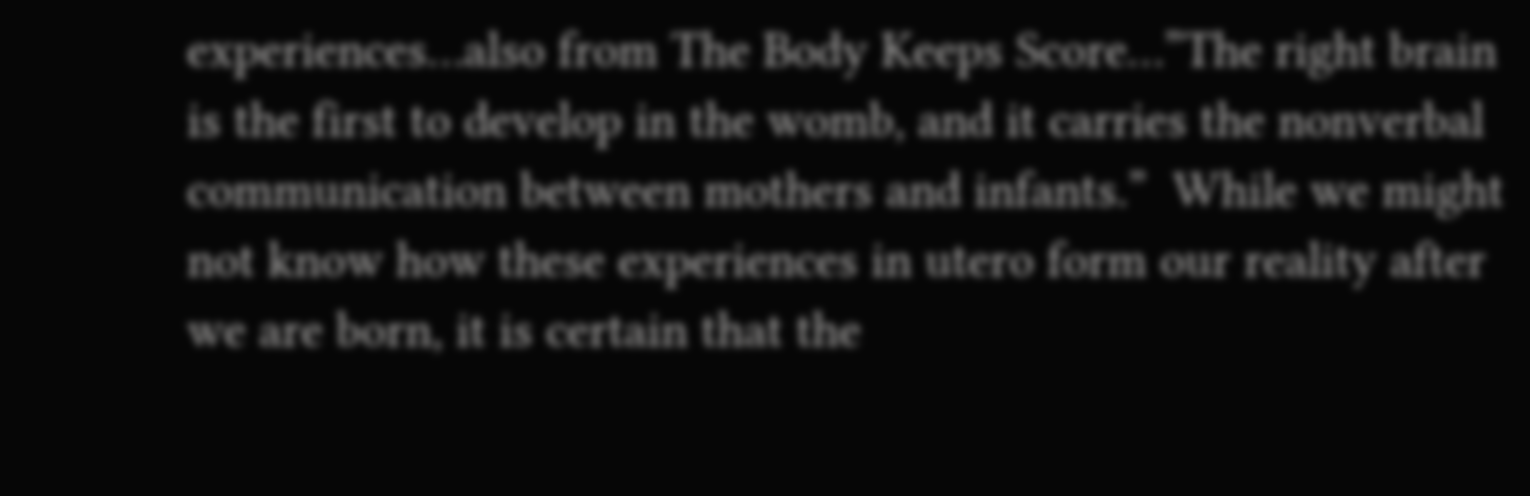experiences…also from The Body Keeps Score…”The right brain is the first to develop in the womb, and it carries the nonverbal communication between mothers and infants.”  While we might not know how these experiences in utero form our reality after we are born, it is certain that the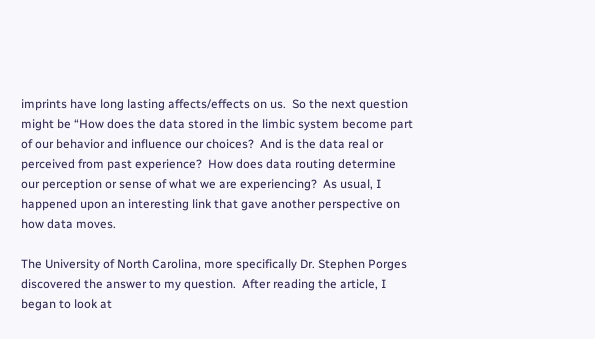imprints have long lasting affects/effects on us.  So the next question might be “How does the data stored in the limbic system become part of our behavior and influence our choices?  And is the data real or perceived from past experience?  How does data routing determine our perception or sense of what we are experiencing?  As usual, I happened upon an interesting link that gave another perspective on how data moves.

The University of North Carolina, more specifically Dr. Stephen Porges discovered the answer to my question.  After reading the article, I began to look at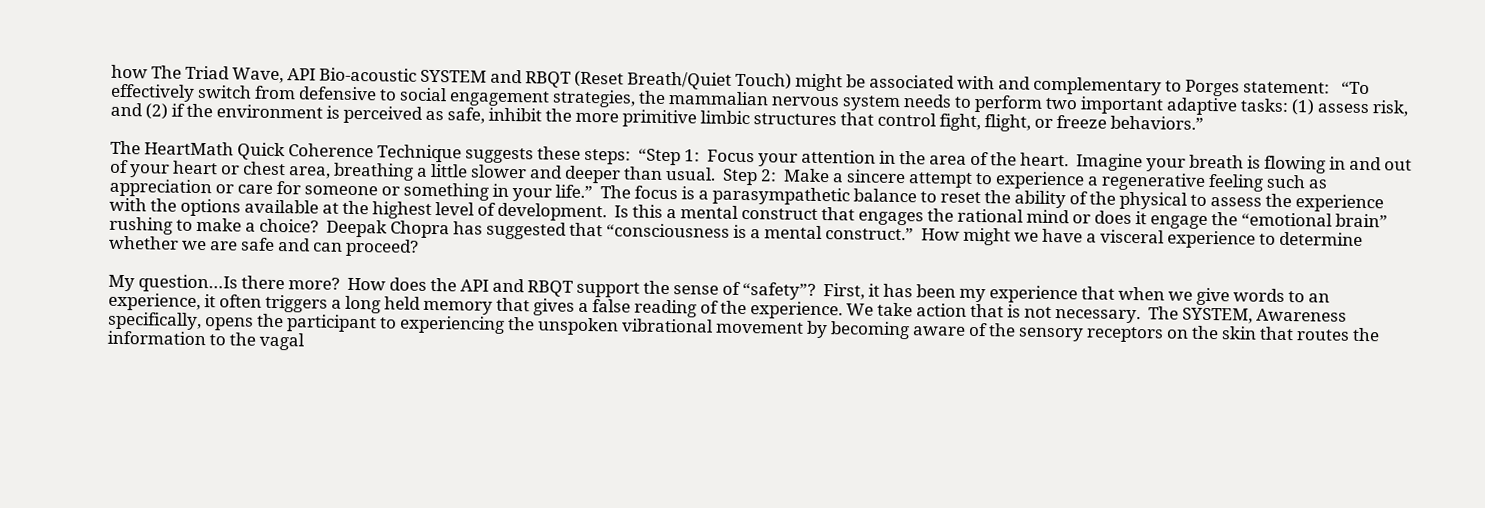how The Triad Wave, API Bio-acoustic SYSTEM and RBQT (Reset Breath/Quiet Touch) might be associated with and complementary to Porges statement:   “To effectively switch from defensive to social engagement strategies, the mammalian nervous system needs to perform two important adaptive tasks: (1) assess risk, and (2) if the environment is perceived as safe, inhibit the more primitive limbic structures that control fight, flight, or freeze behaviors.”

The HeartMath Quick Coherence Technique suggests these steps:  “Step 1:  Focus your attention in the area of the heart.  Imagine your breath is flowing in and out of your heart or chest area, breathing a little slower and deeper than usual.  Step 2:  Make a sincere attempt to experience a regenerative feeling such as appreciation or care for someone or something in your life.”  The focus is a parasympathetic balance to reset the ability of the physical to assess the experience with the options available at the highest level of development.  Is this a mental construct that engages the rational mind or does it engage the “emotional brain” rushing to make a choice?  Deepak Chopra has suggested that “consciousness is a mental construct.”  How might we have a visceral experience to determine whether we are safe and can proceed?

My question…Is there more?  How does the API and RBQT support the sense of “safety”?  First, it has been my experience that when we give words to an experience, it often triggers a long held memory that gives a false reading of the experience. We take action that is not necessary.  The SYSTEM, Awareness specifically, opens the participant to experiencing the unspoken vibrational movement by becoming aware of the sensory receptors on the skin that routes the information to the vagal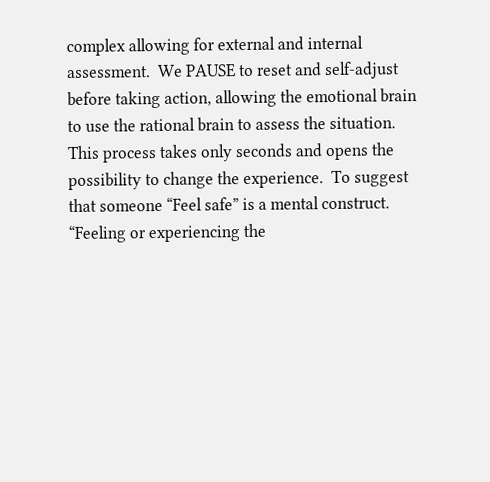complex allowing for external and internal assessment.  We PAUSE to reset and self-adjust before taking action, allowing the emotional brain to use the rational brain to assess the situation.  This process takes only seconds and opens the possibility to change the experience.  To suggest that someone “Feel safe” is a mental construct.  “Feeling or experiencing the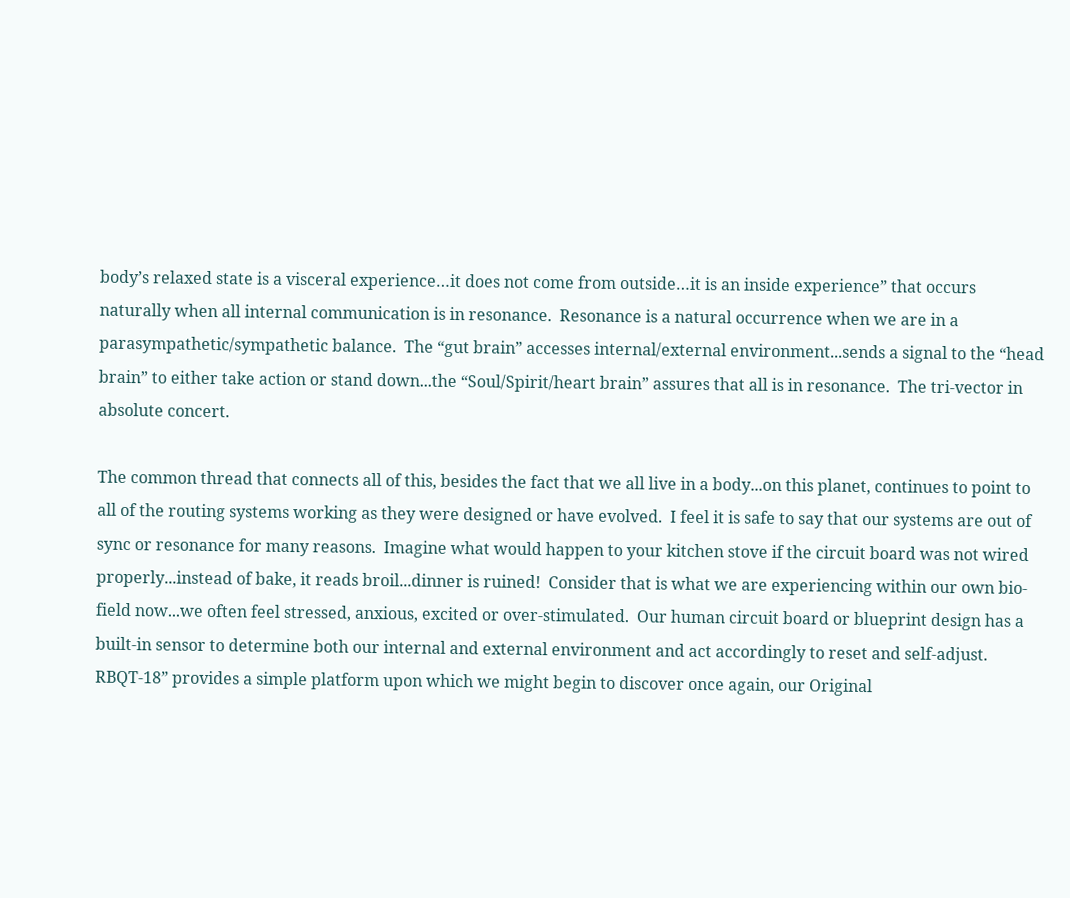body’s relaxed state is a visceral experience…it does not come from outside…it is an inside experience” that occurs naturally when all internal communication is in resonance.  Resonance is a natural occurrence when we are in a parasympathetic/sympathetic balance.  The “gut brain” accesses internal/external environment...sends a signal to the “head brain” to either take action or stand down...the “Soul/Spirit/heart brain” assures that all is in resonance.  The tri-vector in absolute concert.

The common thread that connects all of this, besides the fact that we all live in a body...on this planet, continues to point to all of the routing systems working as they were designed or have evolved.  I feel it is safe to say that our systems are out of sync or resonance for many reasons.  Imagine what would happen to your kitchen stove if the circuit board was not wired properly...instead of bake, it reads broil...dinner is ruined!  Consider that is what we are experiencing within our own bio-field now...we often feel stressed, anxious, excited or over-stimulated.  Our human circuit board or blueprint design has a built-in sensor to determine both our internal and external environment and act accordingly to reset and self-adjust.  RBQT-18” provides a simple platform upon which we might begin to discover once again, our Original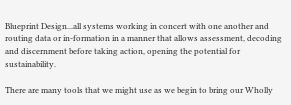Blueprint Design...all systems working in concert with one another and routing data or in-formation in a manner that allows assessment, decoding and discernment before taking action, opening the potential for sustainability.

There are many tools that we might use as we begin to bring our Wholly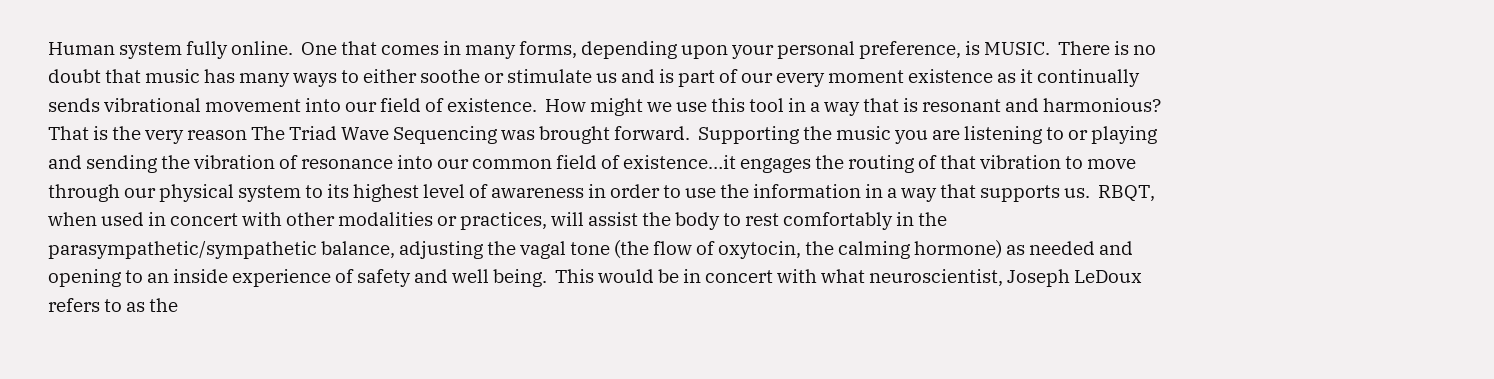Human system fully online.  One that comes in many forms, depending upon your personal preference, is MUSIC.  There is no doubt that music has many ways to either soothe or stimulate us and is part of our every moment existence as it continually sends vibrational movement into our field of existence.  How might we use this tool in a way that is resonant and harmonious?  That is the very reason The Triad Wave Sequencing was brought forward.  Supporting the music you are listening to or playing and sending the vibration of resonance into our common field of existence…it engages the routing of that vibration to move through our physical system to its highest level of awareness in order to use the information in a way that supports us.  RBQT, when used in concert with other modalities or practices, will assist the body to rest comfortably in the parasympathetic/sympathetic balance, adjusting the vagal tone (the flow of oxytocin, the calming hormone) as needed and opening to an inside experience of safety and well being.  This would be in concert with what neuroscientist, Joseph LeDoux refers to as the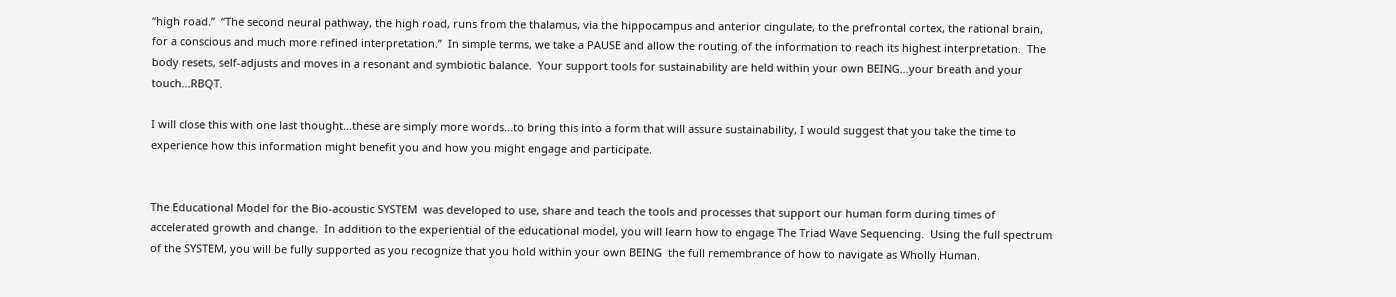“high road.”  “The second neural pathway, the high road, runs from the thalamus, via the hippocampus and anterior cingulate, to the prefrontal cortex, the rational brain, for a conscious and much more refined interpretation.”  In simple terms, we take a PAUSE and allow the routing of the information to reach its highest interpretation.  The body resets, self-adjusts and moves in a resonant and symbiotic balance.  Your support tools for sustainability are held within your own BEING…your breath and your touch…RBQT.

I will close this with one last thought…these are simply more words…to bring this into a form that will assure sustainability, I would suggest that you take the time to experience how this information might benefit you and how you might engage and participate.


The Educational Model for the Bio-acoustic SYSTEM  was developed to use, share and teach the tools and processes that support our human form during times of accelerated growth and change.  In addition to the experiential of the educational model, you will learn how to engage The Triad Wave Sequencing.  Using the full spectrum of the SYSTEM, you will be fully supported as you recognize that you hold within your own BEING  the full remembrance of how to navigate as Wholly Human.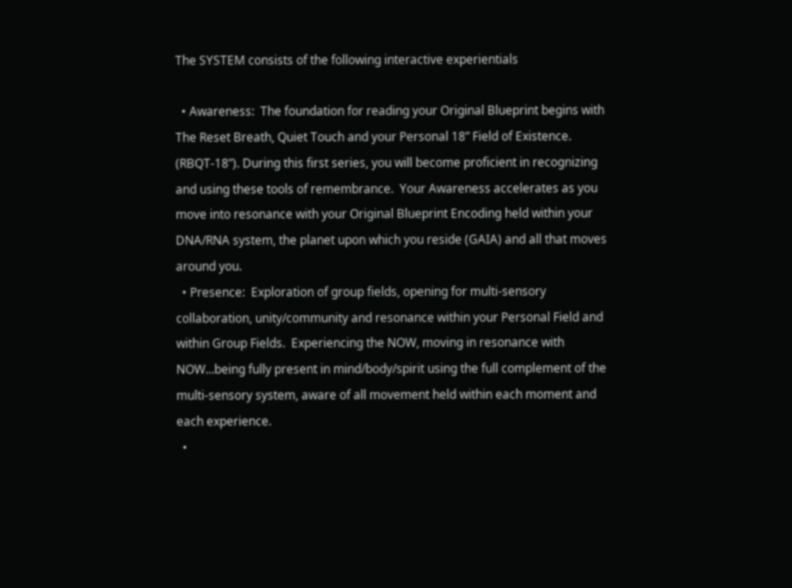The SYSTEM consists of the following interactive experientials

  • Awareness:  The foundation for reading your Original Blueprint begins with The Reset Breath, Quiet Touch and your Personal 18” Field of Existence.  (RBQT-18”). During this first series, you will become proficient in recognizing and using these tools of remembrance.  Your Awareness accelerates as you move into resonance with your Original Blueprint Encoding held within your DNA/RNA system, the planet upon which you reside (GAIA) and all that moves around you.
  • Presence:  Exploration of group fields, opening for multi-sensory collaboration, unity/community and resonance within your Personal Field and within Group Fields.  Experiencing the NOW, moving in resonance with NOW…being fully present in mind/body/spirit using the full complement of the multi-sensory system, aware of all movement held within each moment and each experience.
  •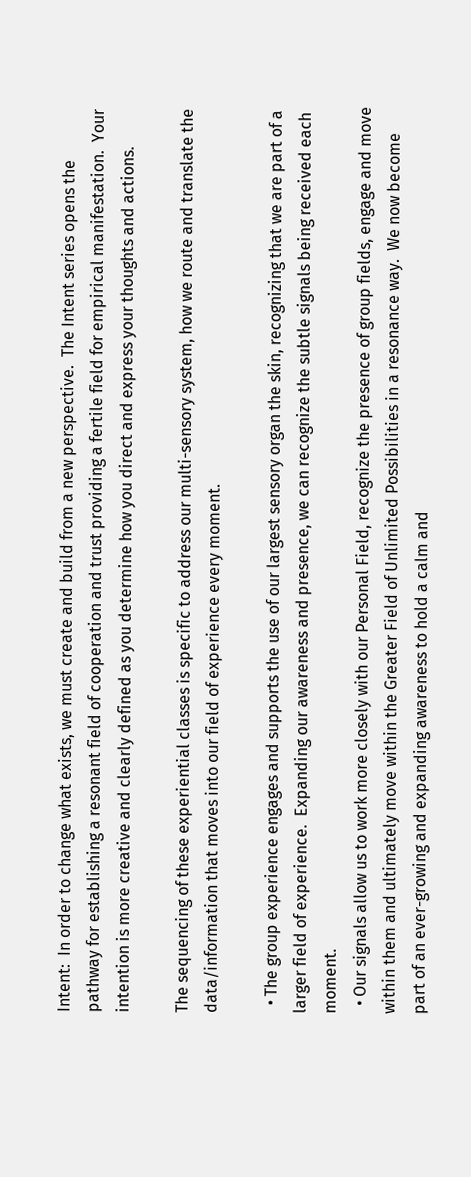Intent:  In order to change what exists, we must create and build from a new perspective.  The Intent series opens the pathway for establishing a resonant field of cooperation and trust providing a fertile field for empirical manifestation.  Your intention is more creative and clearly defined as you determine how you direct and express your thoughts and actions.

The sequencing of these experiential classes is specific to address our multi-sensory system, how we route and translate the data/information that moves into our field of experience every moment.

  • The group experience engages and supports the use of our largest sensory organ the skin, recognizing that we are part of a larger field of experience.  Expanding our awareness and presence, we can recognize the subtle signals being received each moment.
  • Our signals allow us to work more closely with our Personal Field, recognize the presence of group fields, engage and move within them and ultimately move within the Greater Field of Unlimited Possibilities in a resonance way.  We now become part of an ever-growing and expanding awareness to hold a calm and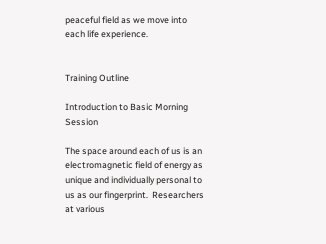peaceful field as we move into each life experience.


Training Outline

Introduction to Basic Morning Session

The space around each of us is an electromagnetic field of energy as unique and individually personal to us as our fingerprint.  Researchers at various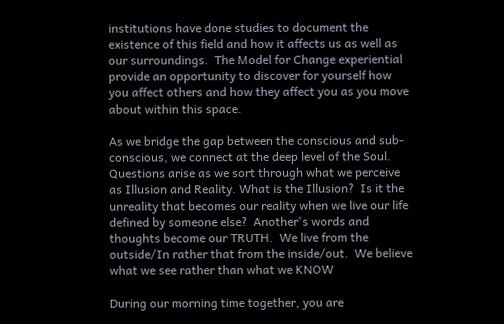institutions have done studies to document the existence of this field and how it affects us as well as our surroundings.  The Model for Change experiential provide an opportunity to discover for yourself how you affect others and how they affect you as you move about within this space.

As we bridge the gap between the conscious and sub-conscious, we connect at the deep level of the Soul.  Questions arise as we sort through what we perceive as Illusion and Reality. What is the Illusion?  Is it the unreality that becomes our reality when we live our life defined by someone else?  Another's words and thoughts become our TRUTH.  We live from the outside/In rather that from the inside/out.  We believe what we see rather than what we KNOW

During our morning time together, you are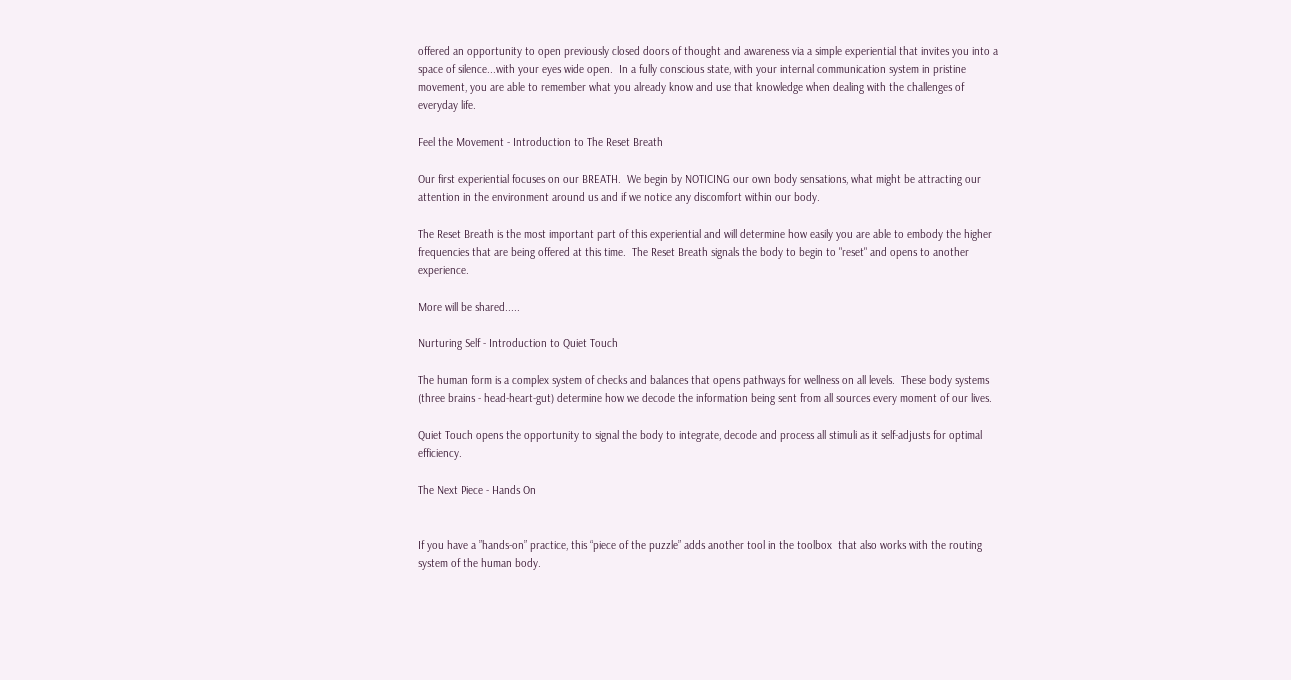offered an opportunity to open previously closed doors of thought and awareness via a simple experiential that invites you into a space of silence...with your eyes wide open.  In a fully conscious state, with your internal communication system in pristine movement, you are able to remember what you already know and use that knowledge when dealing with the challenges of everyday life.

Feel the Movement - Introduction to The Reset Breath

Our first experiential focuses on our BREATH.  We begin by NOTICING our own body sensations, what might be attracting our attention in the environment around us and if we notice any discomfort within our body.

The Reset Breath is the most important part of this experiential and will determine how easily you are able to embody the higher frequencies that are being offered at this time.  The Reset Breath signals the body to begin to "reset" and opens to another experience.

More will be shared.....

Nurturing Self - Introduction to Quiet Touch

The human form is a complex system of checks and balances that opens pathways for wellness on all levels.  These body systems (three brains - head-heart-gut) determine how we decode the information being sent from all sources every moment of our lives.

Quiet Touch opens the opportunity to signal the body to integrate, decode and process all stimuli as it self-adjusts for optimal efficiency.

The Next Piece - Hands On


If you have a ”hands-on” practice, this “piece of the puzzle” adds another tool in the toolbox  that also works with the routing system of the human body.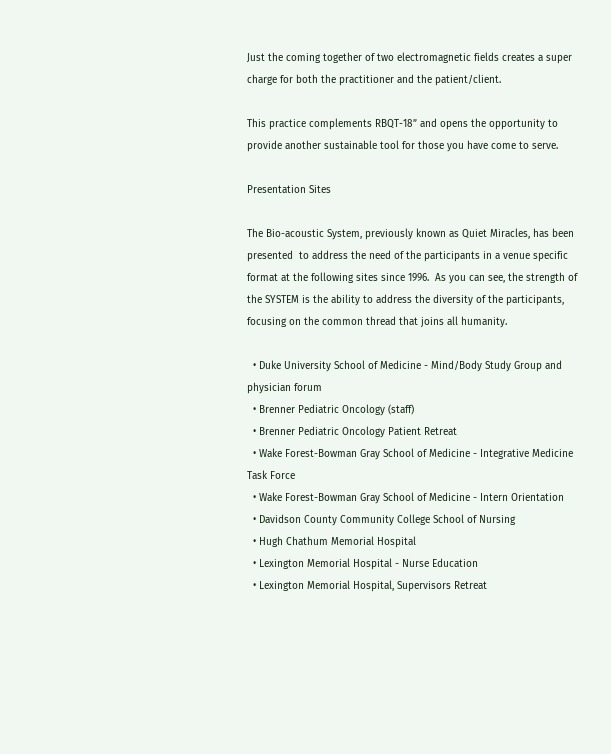Just the coming together of two electromagnetic fields creates a super charge for both the practitioner and the patient/client.

This practice complements RBQT-18” and opens the opportunity to provide another sustainable tool for those you have come to serve.

Presentation Sites

The Bio-acoustic System, previously known as Quiet Miracles, has been presented  to address the need of the participants in a venue specific format at the following sites since 1996.  As you can see, the strength of the SYSTEM is the ability to address the diversity of the participants, focusing on the common thread that joins all humanity.

  • Duke University School of Medicine - Mind/Body Study Group and physician forum
  • Brenner Pediatric Oncology (staff)
  • Brenner Pediatric Oncology Patient Retreat
  • Wake Forest-Bowman Gray School of Medicine - Integrative Medicine Task Force
  • Wake Forest-Bowman Gray School of Medicine - Intern Orientation
  • Davidson County Community College School of Nursing
  • Hugh Chathum Memorial Hospital
  • Lexington Memorial Hospital - Nurse Education
  • Lexington Memorial Hospital, Supervisors Retreat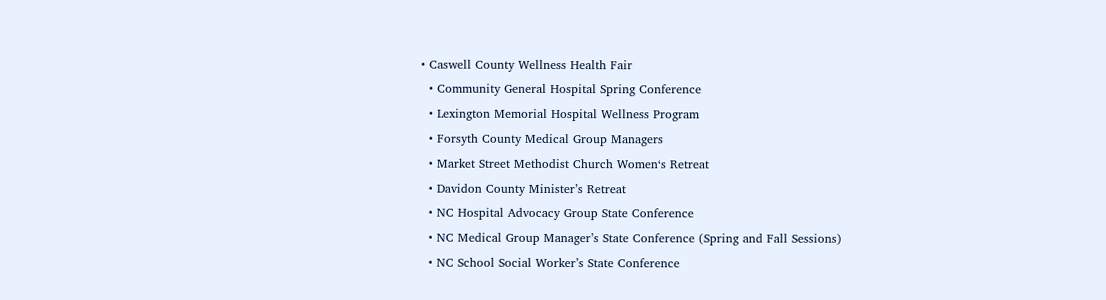• Caswell County Wellness Health Fair
  • Community General Hospital Spring Conference
  • Lexington Memorial Hospital Wellness Program
  • Forsyth County Medical Group Managers
  • Market Street Methodist Church Women‘s Retreat
  • Davidon County Minister’s Retreat
  • NC Hospital Advocacy Group State Conference
  • NC Medical Group Manager’s State Conference (Spring and Fall Sessions)
  • NC School Social Worker’s State Conference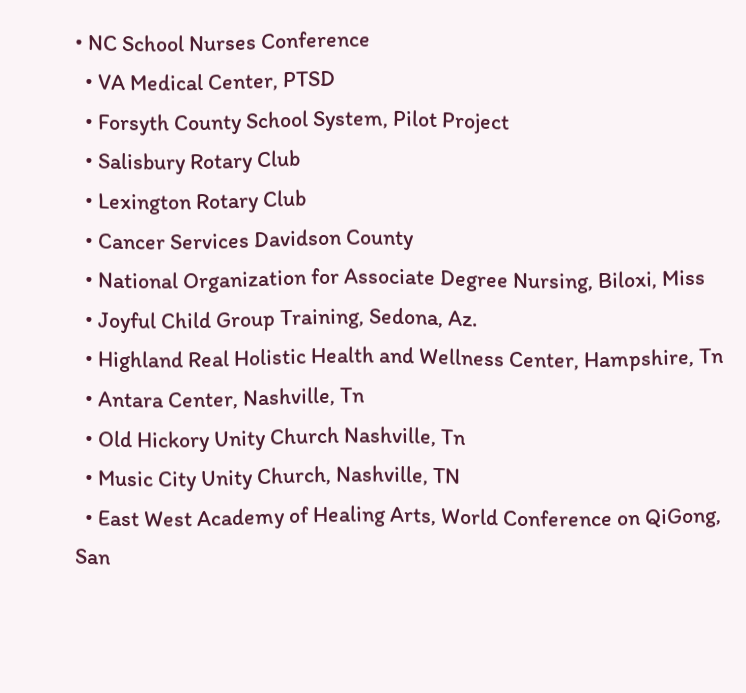• NC School Nurses Conference
  • VA Medical Center, PTSD
  • Forsyth County School System, Pilot Project
  • Salisbury Rotary Club
  • Lexington Rotary Club
  • Cancer Services Davidson County
  • National Organization for Associate Degree Nursing, Biloxi, Miss
  • Joyful Child Group Training, Sedona, Az.
  • Highland Real Holistic Health and Wellness Center, Hampshire, Tn
  • Antara Center, Nashville, Tn
  • Old Hickory Unity Church Nashville, Tn
  • Music City Unity Church, Nashville, TN
  • East West Academy of Healing Arts, World Conference on QiGong, San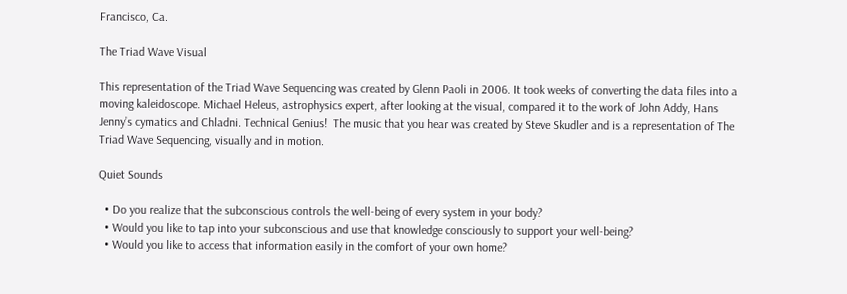Francisco, Ca.

The Triad Wave Visual

This representation of the Triad Wave Sequencing was created by Glenn Paoli in 2006. It took weeks of converting the data files into a moving kaleidoscope. Michael Heleus, astrophysics expert, after looking at the visual, compared it to the work of John Addy, Hans Jenny’s cymatics and Chladni. Technical Genius!  The music that you hear was created by Steve Skudler and is a representation of The Triad Wave Sequencing, visually and in motion.

Quiet Sounds

  • Do you realize that the subconscious controls the well-being of every system in your body?
  • Would you like to tap into your subconscious and use that knowledge consciously to support your well-being?
  • Would you like to access that information easily in the comfort of your own home?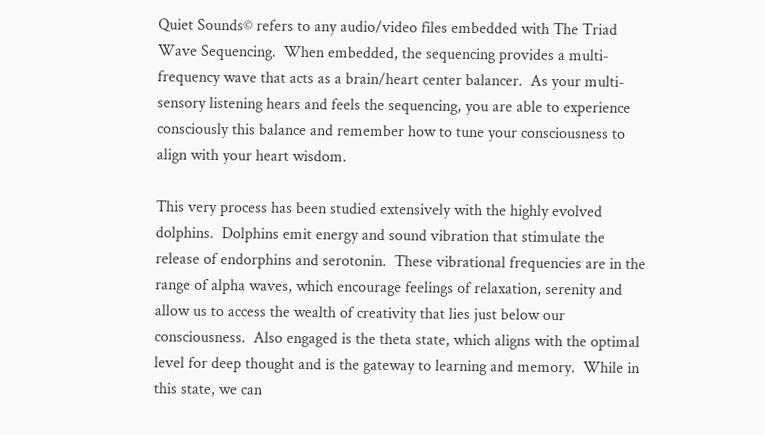Quiet Sounds© refers to any audio/video files embedded with The Triad Wave Sequencing.  When embedded, the sequencing provides a multi-frequency wave that acts as a brain/heart center balancer.  As your multi-sensory listening hears and feels the sequencing, you are able to experience consciously this balance and remember how to tune your consciousness to align with your heart wisdom.

This very process has been studied extensively with the highly evolved dolphins.  Dolphins emit energy and sound vibration that stimulate the release of endorphins and serotonin.  These vibrational frequencies are in the range of alpha waves, which encourage feelings of relaxation, serenity and allow us to access the wealth of creativity that lies just below our consciousness.  Also engaged is the theta state, which aligns with the optimal level for deep thought and is the gateway to learning and memory.  While in this state, we can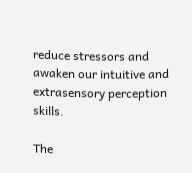reduce stressors and awaken our intuitive and extrasensory perception skills.

The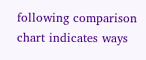following comparison chart indicates ways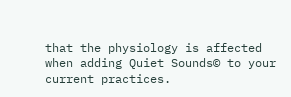that the physiology is affected when adding Quiet Sounds© to your current practices.